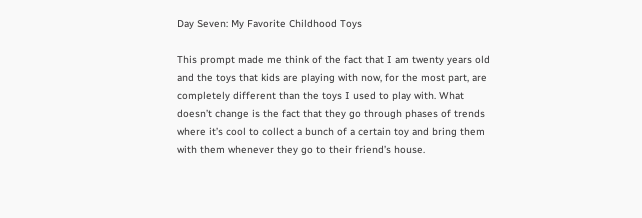Day Seven: My Favorite Childhood Toys

This prompt made me think of the fact that I am twenty years old and the toys that kids are playing with now, for the most part, are completely different than the toys I used to play with. What doesn’t change is the fact that they go through phases of trends where it’s cool to collect a bunch of a certain toy and bring them with them whenever they go to their friend’s house.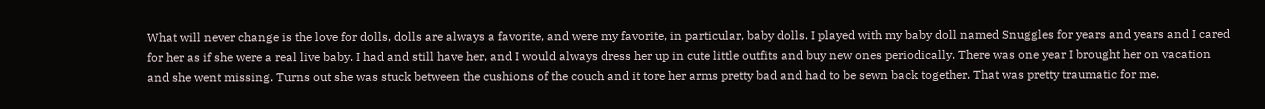What will never change is the love for dolls, dolls are always a favorite, and were my favorite, in particular, baby dolls. I played with my baby doll named Snuggles for years and years and I cared for her as if she were a real live baby. I had and still have her, and I would always dress her up in cute little outfits and buy new ones periodically. There was one year I brought her on vacation and she went missing. Turns out she was stuck between the cushions of the couch and it tore her arms pretty bad and had to be sewn back together. That was pretty traumatic for me.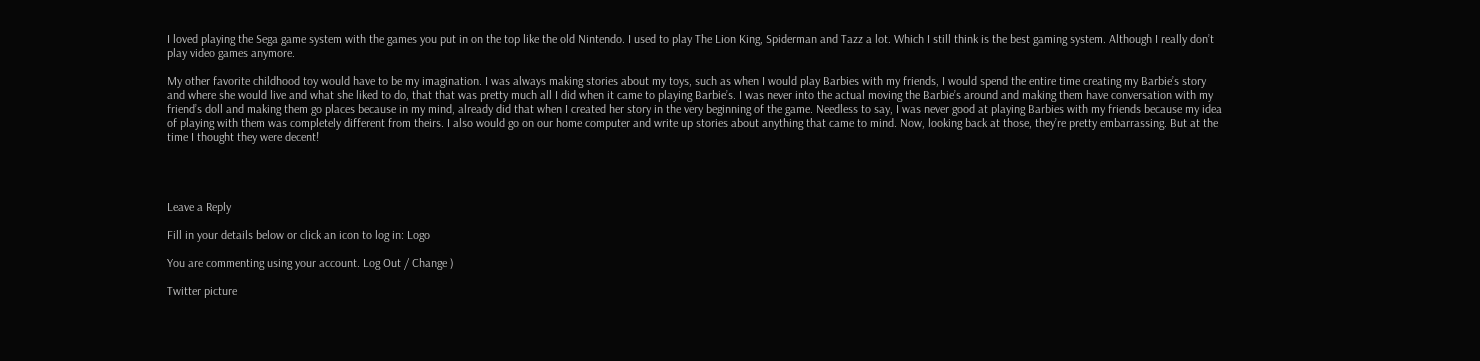I loved playing the Sega game system with the games you put in on the top like the old Nintendo. I used to play The Lion King, Spiderman and Tazz a lot. Which I still think is the best gaming system. Although I really don’t play video games anymore.

My other favorite childhood toy would have to be my imagination. I was always making stories about my toys, such as when I would play Barbies with my friends, I would spend the entire time creating my Barbie’s story and where she would live and what she liked to do, that that was pretty much all I did when it came to playing Barbie’s. I was never into the actual moving the Barbie’s around and making them have conversation with my friend’s doll and making them go places because in my mind, already did that when I created her story in the very beginning of the game. Needless to say, I was never good at playing Barbies with my friends because my idea of playing with them was completely different from theirs. I also would go on our home computer and write up stories about anything that came to mind. Now, looking back at those, they’re pretty embarrassing. But at the time I thought they were decent!




Leave a Reply

Fill in your details below or click an icon to log in: Logo

You are commenting using your account. Log Out / Change )

Twitter picture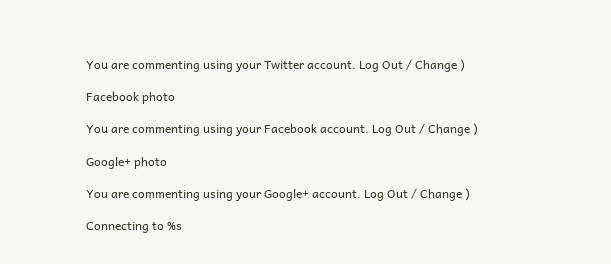You are commenting using your Twitter account. Log Out / Change )

Facebook photo

You are commenting using your Facebook account. Log Out / Change )

Google+ photo

You are commenting using your Google+ account. Log Out / Change )

Connecting to %s